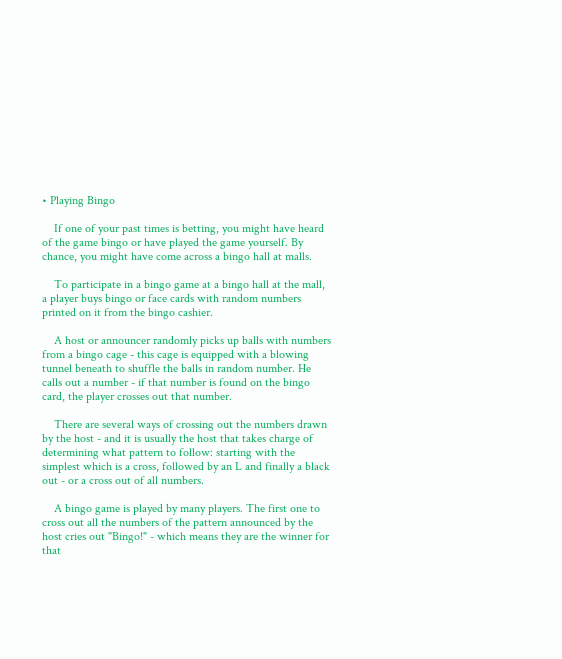• Playing Bingo

    If one of your past times is betting, you might have heard of the game bingo or have played the game yourself. By chance, you might have come across a bingo hall at malls.

    To participate in a bingo game at a bingo hall at the mall, a player buys bingo or face cards with random numbers printed on it from the bingo cashier.

    A host or announcer randomly picks up balls with numbers from a bingo cage - this cage is equipped with a blowing tunnel beneath to shuffle the balls in random number. He calls out a number - if that number is found on the bingo card, the player crosses out that number.

    There are several ways of crossing out the numbers drawn by the host - and it is usually the host that takes charge of determining what pattern to follow: starting with the simplest which is a cross, followed by an L and finally a black out - or a cross out of all numbers.

    A bingo game is played by many players. The first one to cross out all the numbers of the pattern announced by the host cries out "Bingo!" - which means they are the winner for that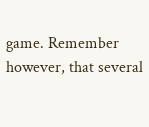game. Remember however, that several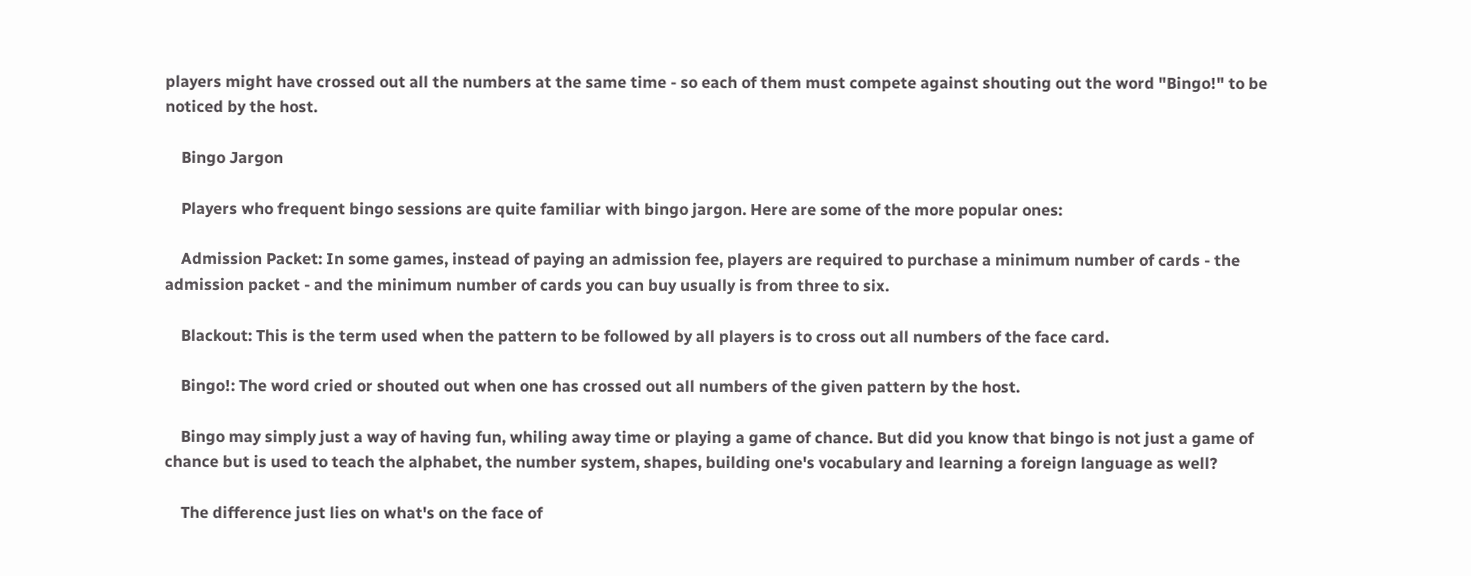players might have crossed out all the numbers at the same time - so each of them must compete against shouting out the word "Bingo!" to be noticed by the host.

    Bingo Jargon

    Players who frequent bingo sessions are quite familiar with bingo jargon. Here are some of the more popular ones:

    Admission Packet: In some games, instead of paying an admission fee, players are required to purchase a minimum number of cards - the admission packet - and the minimum number of cards you can buy usually is from three to six.

    Blackout: This is the term used when the pattern to be followed by all players is to cross out all numbers of the face card.

    Bingo!: The word cried or shouted out when one has crossed out all numbers of the given pattern by the host.

    Bingo may simply just a way of having fun, whiling away time or playing a game of chance. But did you know that bingo is not just a game of chance but is used to teach the alphabet, the number system, shapes, building one's vocabulary and learning a foreign language as well?

    The difference just lies on what's on the face of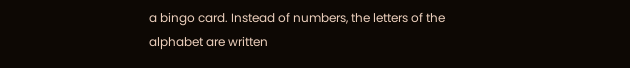a bingo card. Instead of numbers, the letters of the alphabet are written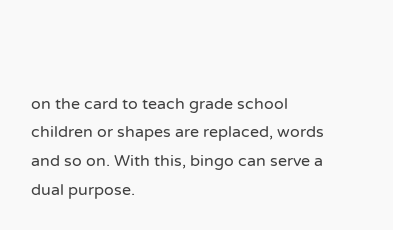on the card to teach grade school children or shapes are replaced, words and so on. With this, bingo can serve a dual purpose.